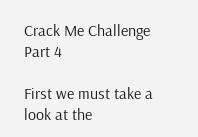Crack Me Challenge Part 4

First we must take a look at the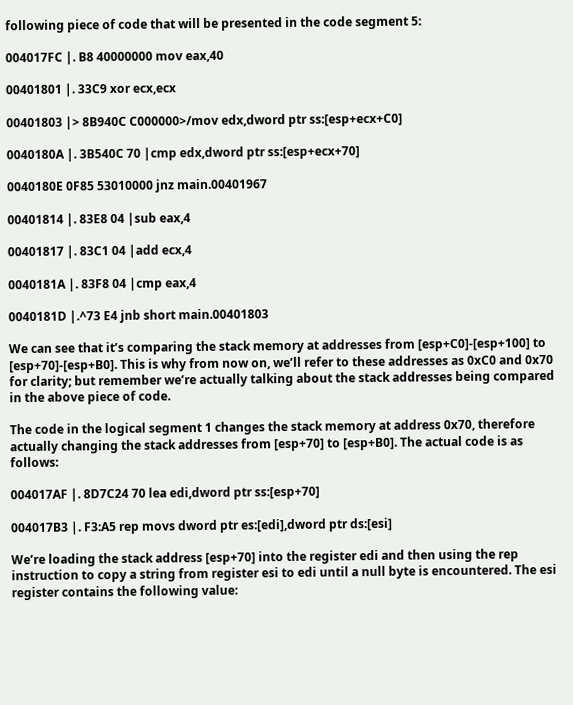following piece of code that will be presented in the code segment 5:

004017FC |. B8 40000000 mov eax,40

00401801 |. 33C9 xor ecx,ecx

00401803 |> 8B940C C000000>/mov edx,dword ptr ss:[esp+ecx+C0]

0040180A |. 3B540C 70 |cmp edx,dword ptr ss:[esp+ecx+70]

0040180E 0F85 53010000 jnz main.00401967

00401814 |. 83E8 04 |sub eax,4

00401817 |. 83C1 04 |add ecx,4

0040181A |. 83F8 04 |cmp eax,4

0040181D |.^73 E4 jnb short main.00401803

We can see that it’s comparing the stack memory at addresses from [esp+C0]-[esp+100] to [esp+70]-[esp+B0]. This is why from now on, we’ll refer to these addresses as 0xC0 and 0x70 for clarity; but remember we’re actually talking about the stack addresses being compared in the above piece of code.

The code in the logical segment 1 changes the stack memory at address 0x70, therefore actually changing the stack addresses from [esp+70] to [esp+B0]. The actual code is as follows:

004017AF |. 8D7C24 70 lea edi,dword ptr ss:[esp+70]

004017B3 |. F3:A5 rep movs dword ptr es:[edi],dword ptr ds:[esi]

We’re loading the stack address [esp+70] into the register edi and then using the rep instruction to copy a string from register esi to edi until a null byte is encountered. The esi register contains the following value: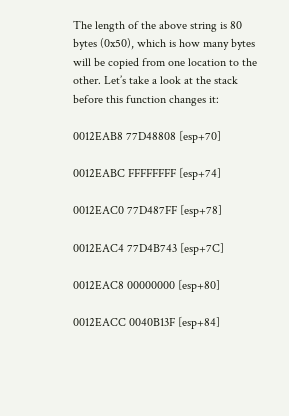The length of the above string is 80 bytes (0x50), which is how many bytes will be copied from one location to the other. Let’s take a look at the stack before this function changes it:

0012EAB8 77D48808 [esp+70]

0012EABC FFFFFFFF [esp+74]

0012EAC0 77D487FF [esp+78]

0012EAC4 77D4B743 [esp+7C]

0012EAC8 00000000 [esp+80]

0012EACC 0040B13F [esp+84]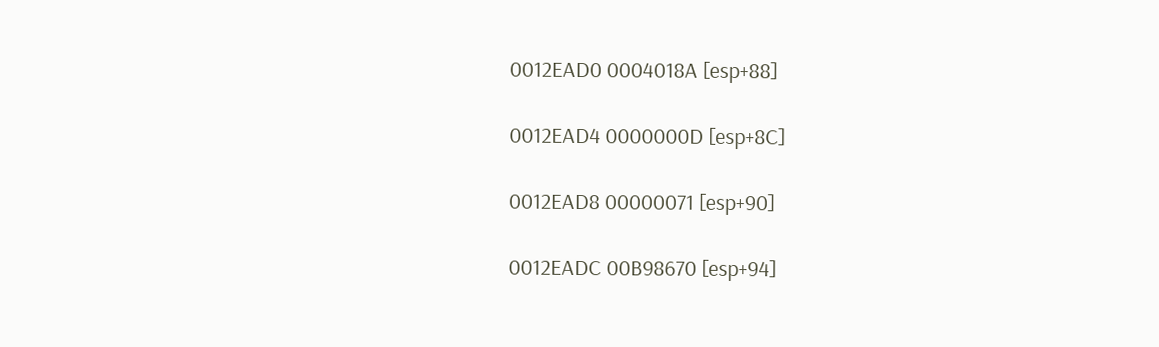0012EAD0 0004018A [esp+88]

0012EAD4 0000000D [esp+8C]

0012EAD8 00000071 [esp+90]

0012EADC 00B98670 [esp+94]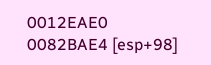0012EAE0 0082BAE4 [esp+98]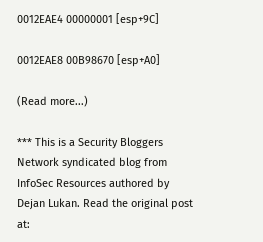0012EAE4 00000001 [esp+9C]

0012EAE8 00B98670 [esp+A0]

(Read more...)

*** This is a Security Bloggers Network syndicated blog from InfoSec Resources authored by Dejan Lukan. Read the original post at: